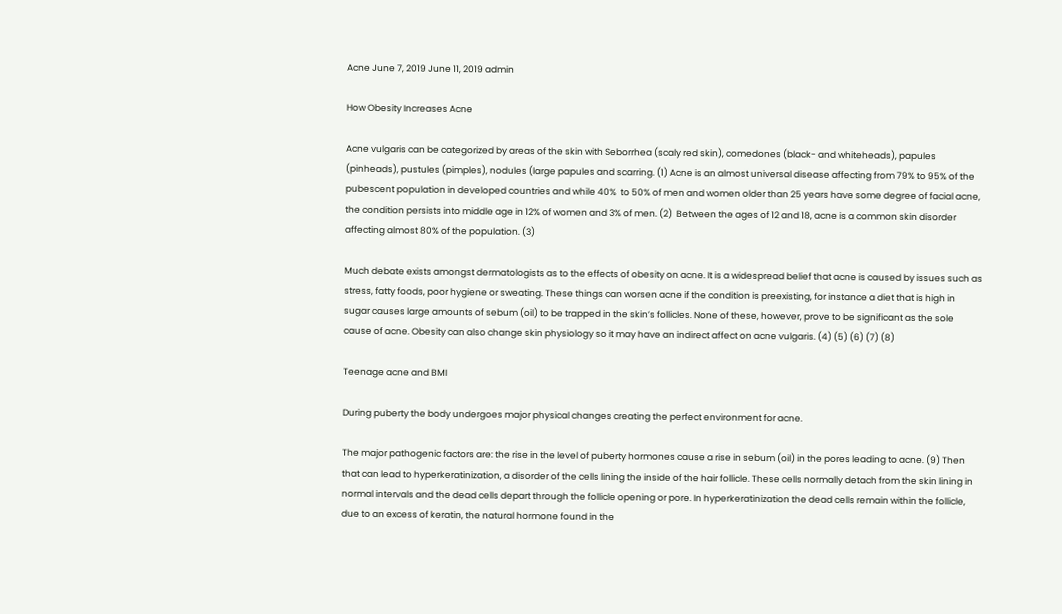Acne June 7, 2019 June 11, 2019 admin

How Obesity Increases Acne

Acne vulgaris can be categorized by areas of the skin with Seborrhea (scaly red skin), comedones (black- and whiteheads), papules (pinheads), pustules (pimples), nodules (large papules and scarring. (1) Acne is an almost universal disease affecting from 79% to 95% of the pubescent population in developed countries and while 40%  to 50% of men and women older than 25 years have some degree of facial acne, the condition persists into middle age in 12% of women and 3% of men. (2)  Between the ages of 12 and 18, acne is a common skin disorder  affecting almost 80% of the population. (3)

Much debate exists amongst dermatologists as to the effects of obesity on acne. It is a widespread belief that acne is caused by issues such as stress, fatty foods, poor hygiene or sweating. These things can worsen acne if the condition is preexisting, for instance a diet that is high in sugar causes large amounts of sebum (oil) to be trapped in the skin’s follicles. None of these, however, prove to be significant as the sole cause of acne. Obesity can also change skin physiology so it may have an indirect affect on acne vulgaris. (4) (5) (6) (7) (8)

Teenage acne and BMI

During puberty the body undergoes major physical changes creating the perfect environment for acne.

The major pathogenic factors are: the rise in the level of puberty hormones cause a rise in sebum (oil) in the pores leading to acne. (9) Then that can lead to hyperkeratinization, a disorder of the cells lining the inside of the hair follicle. These cells normally detach from the skin lining in normal intervals and the dead cells depart through the follicle opening or pore. In hyperkeratinization the dead cells remain within the follicle, due to an excess of keratin, the natural hormone found in the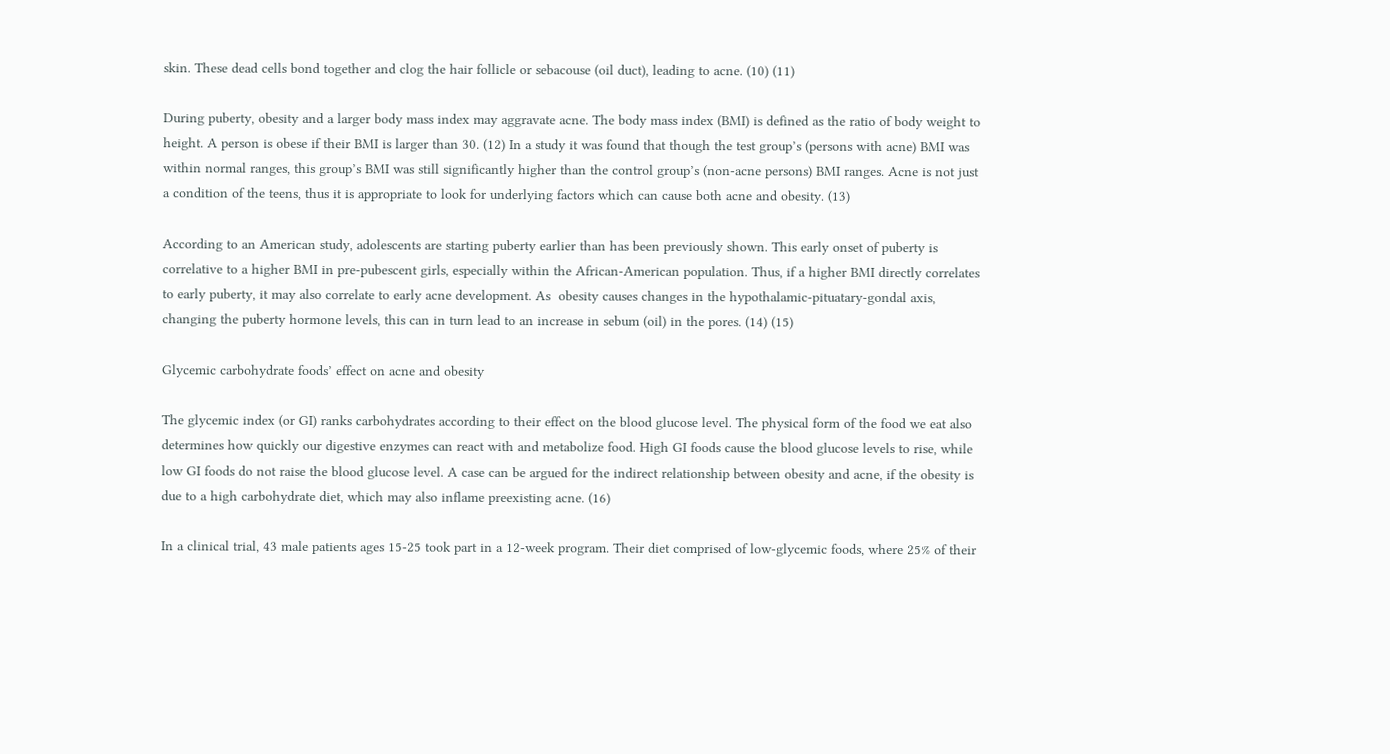skin. These dead cells bond together and clog the hair follicle or sebacouse (oil duct), leading to acne. (10) (11)

During puberty, obesity and a larger body mass index may aggravate acne. The body mass index (BMI) is defined as the ratio of body weight to height. A person is obese if their BMI is larger than 30. (12) In a study it was found that though the test group’s (persons with acne) BMI was within normal ranges, this group’s BMI was still significantly higher than the control group’s (non-acne persons) BMI ranges. Acne is not just a condition of the teens, thus it is appropriate to look for underlying factors which can cause both acne and obesity. (13)

According to an American study, adolescents are starting puberty earlier than has been previously shown. This early onset of puberty is correlative to a higher BMI in pre-pubescent girls, especially within the African-American population. Thus, if a higher BMI directly correlates to early puberty, it may also correlate to early acne development. As  obesity causes changes in the hypothalamic-pituatary-gondal axis, changing the puberty hormone levels, this can in turn lead to an increase in sebum (oil) in the pores. (14) (15)

Glycemic carbohydrate foods’ effect on acne and obesity

The glycemic index (or GI) ranks carbohydrates according to their effect on the blood glucose level. The physical form of the food we eat also determines how quickly our digestive enzymes can react with and metabolize food. High GI foods cause the blood glucose levels to rise, while low GI foods do not raise the blood glucose level. A case can be argued for the indirect relationship between obesity and acne, if the obesity is due to a high carbohydrate diet, which may also inflame preexisting acne. (16)

In a clinical trial, 43 male patients ages 15-25 took part in a 12-week program. Their diet comprised of low-glycemic foods, where 25% of their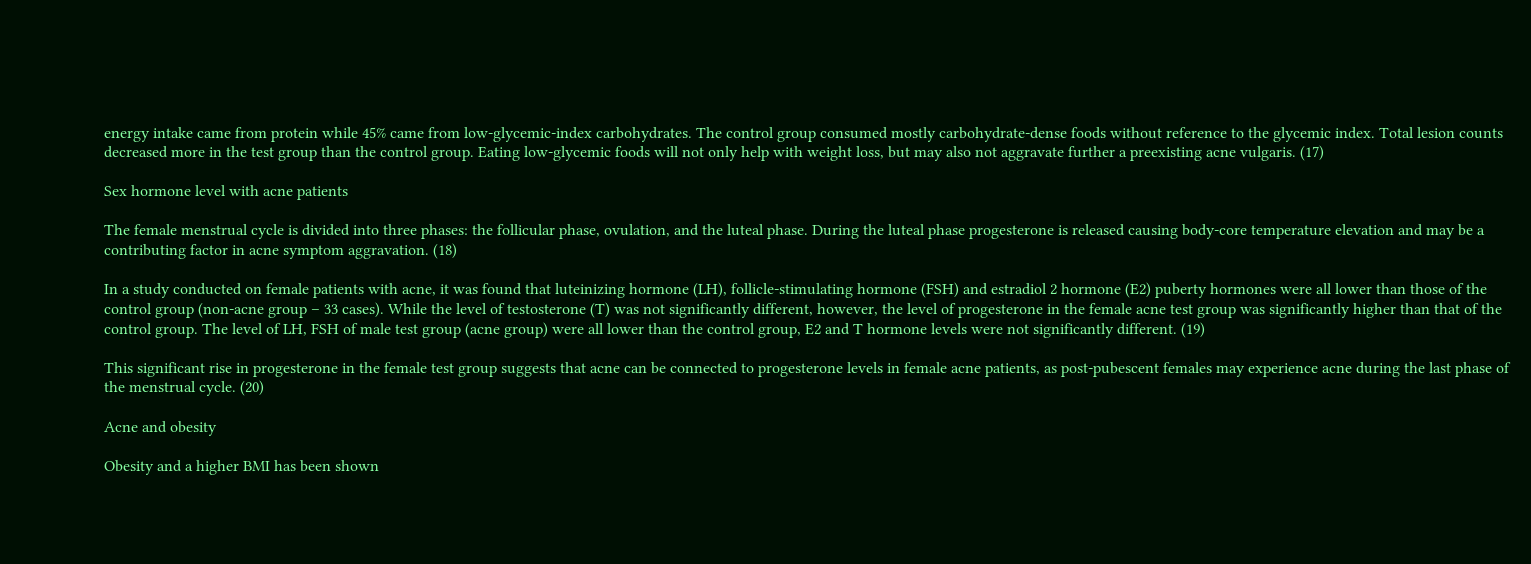energy intake came from protein while 45% came from low-glycemic-index carbohydrates. The control group consumed mostly carbohydrate-dense foods without reference to the glycemic index. Total lesion counts decreased more in the test group than the control group. Eating low-glycemic foods will not only help with weight loss, but may also not aggravate further a preexisting acne vulgaris. (17)

Sex hormone level with acne patients

The female menstrual cycle is divided into three phases: the follicular phase, ovulation, and the luteal phase. During the luteal phase progesterone is released causing body-core temperature elevation and may be a contributing factor in acne symptom aggravation. (18)

In a study conducted on female patients with acne, it was found that luteinizing hormone (LH), follicle-stimulating hormone (FSH) and estradiol 2 hormone (E2) puberty hormones were all lower than those of the control group (non-acne group – 33 cases). While the level of testosterone (T) was not significantly different, however, the level of progesterone in the female acne test group was significantly higher than that of the control group. The level of LH, FSH of male test group (acne group) were all lower than the control group, E2 and T hormone levels were not significantly different. (19)

This significant rise in progesterone in the female test group suggests that acne can be connected to progesterone levels in female acne patients, as post-pubescent females may experience acne during the last phase of the menstrual cycle. (20)

Acne and obesity

Obesity and a higher BMI has been shown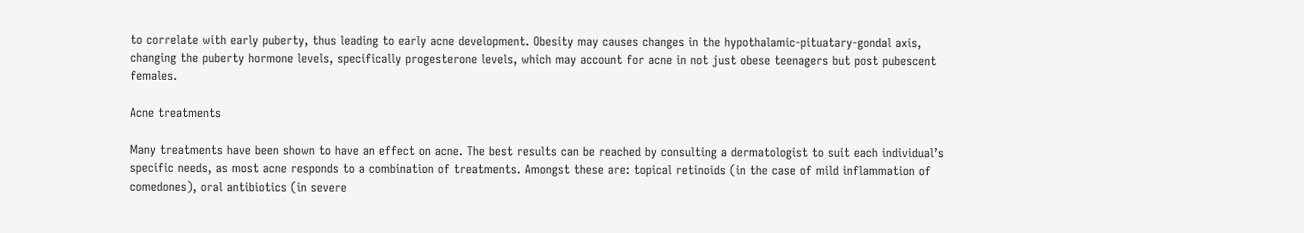to correlate with early puberty, thus leading to early acne development. Obesity may causes changes in the hypothalamic-pituatary-gondal axis, changing the puberty hormone levels, specifically progesterone levels, which may account for acne in not just obese teenagers but post pubescent females.

Acne treatments

Many treatments have been shown to have an effect on acne. The best results can be reached by consulting a dermatologist to suit each individual’s specific needs, as most acne responds to a combination of treatments. Amongst these are: topical retinoids (in the case of mild inflammation of comedones), oral antibiotics (in severe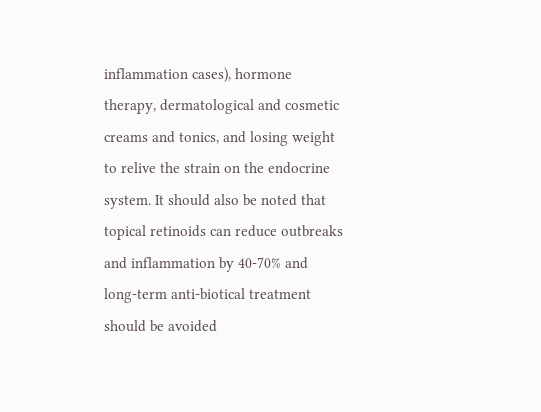inflammation cases), hormone therapy, dermatological and cosmetic creams and tonics, and losing weight to relive the strain on the endocrine system. It should also be noted that topical retinoids can reduce outbreaks and inflammation by 40-70% and long-term anti-biotical treatment should be avoided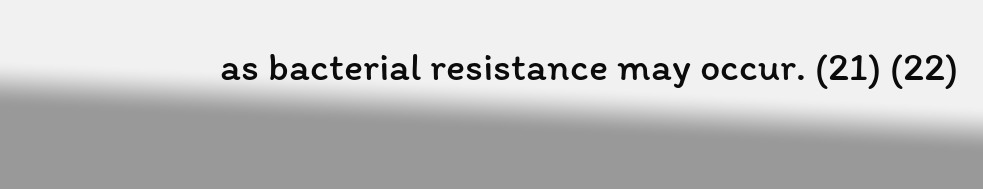as bacterial resistance may occur. (21) (22)